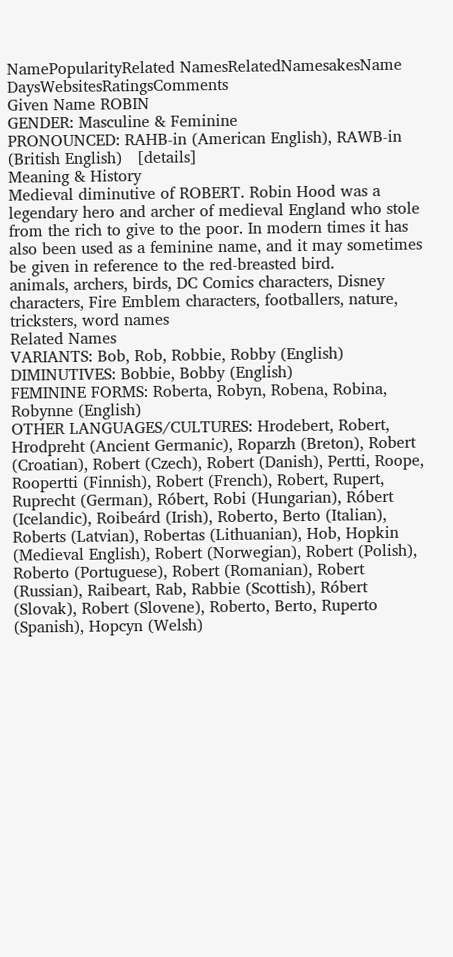NamePopularityRelated NamesRelatedNamesakesName DaysWebsitesRatingsComments
Given Name ROBIN
GENDER: Masculine & Feminine
PRONOUNCED: RAHB-in (American English), RAWB-in (British English)   [details]
Meaning & History
Medieval diminutive of ROBERT. Robin Hood was a legendary hero and archer of medieval England who stole from the rich to give to the poor. In modern times it has also been used as a feminine name, and it may sometimes be given in reference to the red-breasted bird.
animals, archers, birds, DC Comics characters, Disney characters, Fire Emblem characters, footballers, nature, tricksters, word names
Related Names
VARIANTS: Bob, Rob, Robbie, Robby (English)
DIMINUTIVES: Bobbie, Bobby (English)
FEMININE FORMS: Roberta, Robyn, Robena, Robina, Robynne (English)
OTHER LANGUAGES/CULTURES: Hrodebert, Robert, Hrodpreht (Ancient Germanic), Roparzh (Breton), Robert (Croatian), Robert (Czech), Robert (Danish), Pertti, Roope, Roopertti (Finnish), Robert (French), Robert, Rupert, Ruprecht (German), Róbert, Robi (Hungarian), Róbert (Icelandic), Roibeárd (Irish), Roberto, Berto (Italian), Roberts (Latvian), Robertas (Lithuanian), Hob, Hopkin (Medieval English), Robert (Norwegian), Robert (Polish), Roberto (Portuguese), Robert (Romanian), Robert (Russian), Raibeart, Rab, Rabbie (Scottish), Róbert (Slovak), Robert (Slovene), Roberto, Berto, Ruperto (Spanish), Hopcyn (Welsh)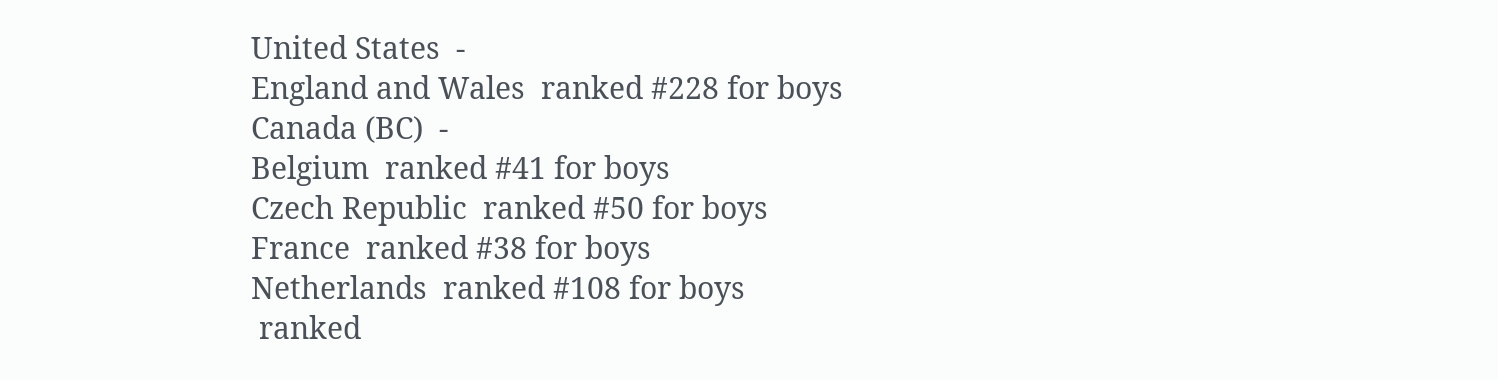United States  -
England and Wales  ranked #228 for boys
Canada (BC)  -
Belgium  ranked #41 for boys
Czech Republic  ranked #50 for boys
France  ranked #38 for boys
Netherlands  ranked #108 for boys
 ranked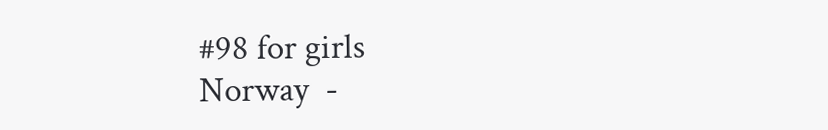#98 for girls
Norway  -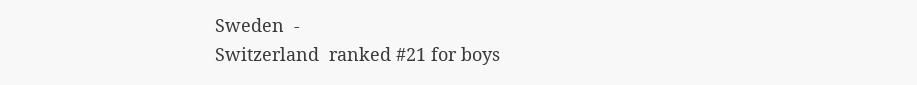Sweden  -
Switzerland  ranked #21 for boys